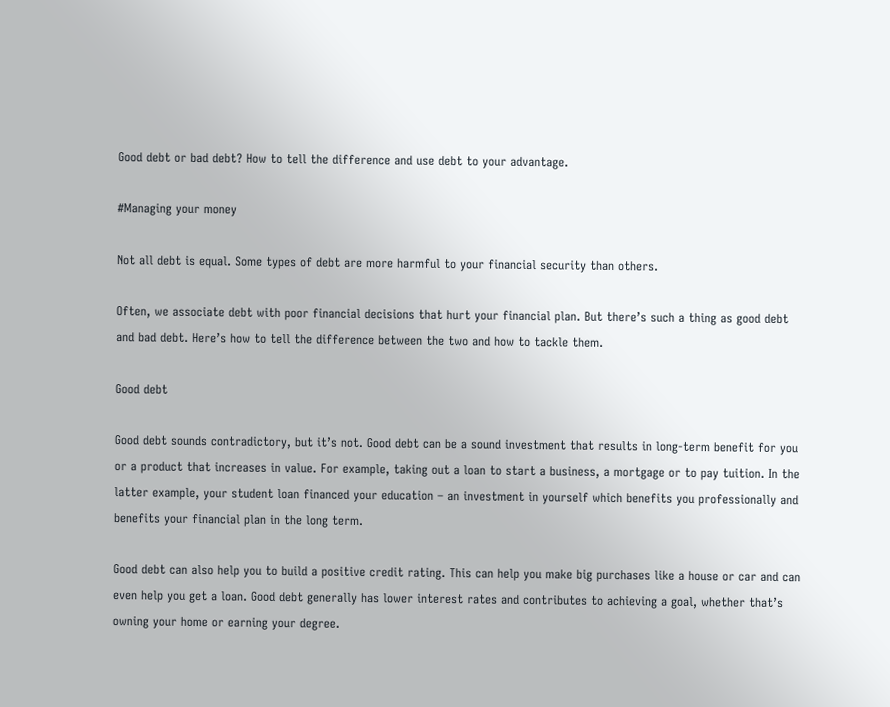Good debt or bad debt? How to tell the difference and use debt to your advantage.

#Managing your money

Not all debt is equal. Some types of debt are more harmful to your financial security than others.

Often, we associate debt with poor financial decisions that hurt your financial plan. But there’s such a thing as good debt and bad debt. Here’s how to tell the difference between the two and how to tackle them.

Good debt

Good debt sounds contradictory, but it’s not. Good debt can be a sound investment that results in long-term benefit for you or a product that increases in value. For example, taking out a loan to start a business, a mortgage or to pay tuition. In the latter example, your student loan financed your education – an investment in yourself which benefits you professionally and benefits your financial plan in the long term.

Good debt can also help you to build a positive credit rating. This can help you make big purchases like a house or car and can even help you get a loan. Good debt generally has lower interest rates and contributes to achieving a goal, whether that’s owning your home or earning your degree.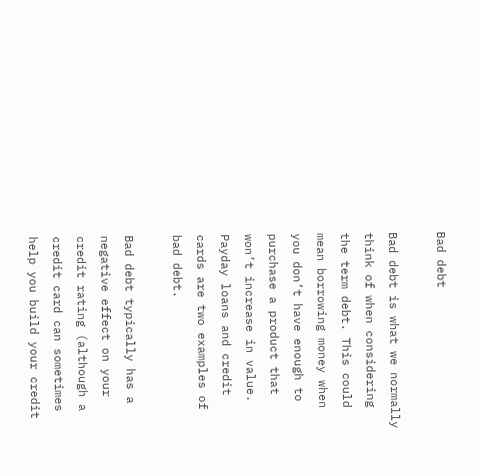Bad debt

Bad debt is what we normally think of when considering the term debt. This could mean borrowing money when you don’t have enough to purchase a product that won’t increase in value. Payday loans and credit cards are two examples of bad debt.

Bad debt typically has a negative effect on your credit rating (although a credit card can sometimes help you build your credit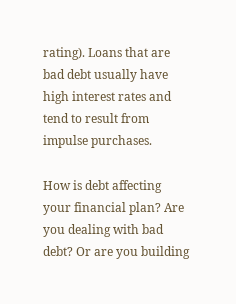rating). Loans that are bad debt usually have high interest rates and tend to result from impulse purchases.

How is debt affecting your financial plan? Are you dealing with bad debt? Or are you building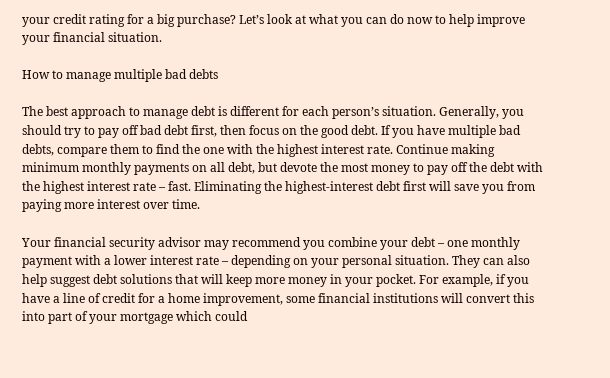your credit rating for a big purchase? Let’s look at what you can do now to help improve your financial situation.

How to manage multiple bad debts

The best approach to manage debt is different for each person’s situation. Generally, you should try to pay off bad debt first, then focus on the good debt. If you have multiple bad debts, compare them to find the one with the highest interest rate. Continue making minimum monthly payments on all debt, but devote the most money to pay off the debt with the highest interest rate – fast. Eliminating the highest-interest debt first will save you from paying more interest over time.

Your financial security advisor may recommend you combine your debt – one monthly payment with a lower interest rate – depending on your personal situation. They can also help suggest debt solutions that will keep more money in your pocket. For example, if you have a line of credit for a home improvement, some financial institutions will convert this into part of your mortgage which could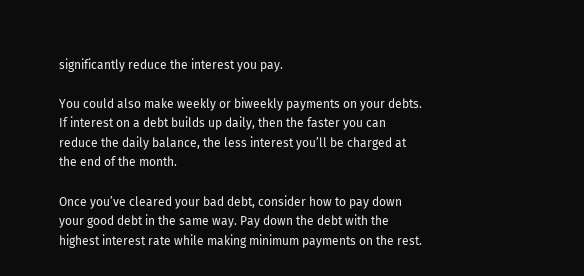significantly reduce the interest you pay.

You could also make weekly or biweekly payments on your debts. If interest on a debt builds up daily, then the faster you can reduce the daily balance, the less interest you’ll be charged at the end of the month.

Once you’ve cleared your bad debt, consider how to pay down your good debt in the same way. Pay down the debt with the highest interest rate while making minimum payments on the rest.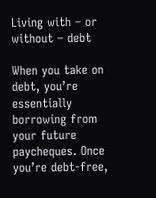Living with – or without – debt

When you take on debt, you’re essentially borrowing from your future paycheques. Once you’re debt-free,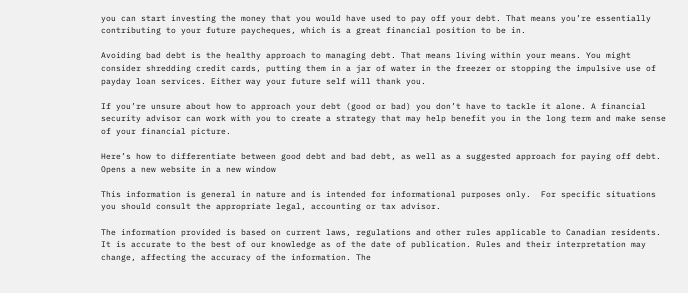you can start investing the money that you would have used to pay off your debt. That means you’re essentially contributing to your future paycheques, which is a great financial position to be in.

Avoiding bad debt is the healthy approach to managing debt. That means living within your means. You might consider shredding credit cards, putting them in a jar of water in the freezer or stopping the impulsive use of payday loan services. Either way your future self will thank you.

If you’re unsure about how to approach your debt (good or bad) you don’t have to tackle it alone. A financial security advisor can work with you to create a strategy that may help benefit you in the long term and make sense of your financial picture.

Here’s how to differentiate between good debt and bad debt, as well as a suggested approach for paying off debt.
Opens a new website in a new window

This information is general in nature and is intended for informational purposes only.  For specific situations you should consult the appropriate legal, accounting or tax advisor.

The information provided is based on current laws, regulations and other rules applicable to Canadian residents. It is accurate to the best of our knowledge as of the date of publication. Rules and their interpretation may change, affecting the accuracy of the information. The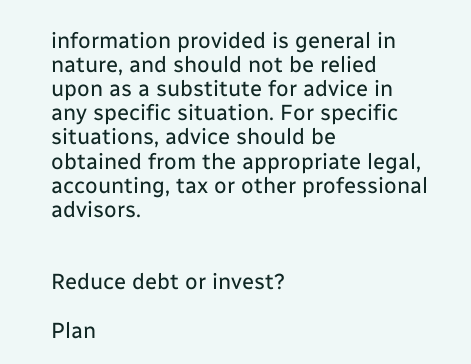information provided is general in nature, and should not be relied upon as a substitute for advice in any specific situation. For specific situations, advice should be obtained from the appropriate legal, accounting, tax or other professional advisors.


Reduce debt or invest?

Plan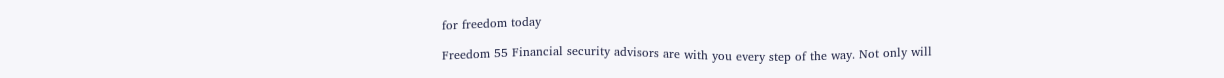for freedom today

Freedom 55 Financial security advisors are with you every step of the way. Not only will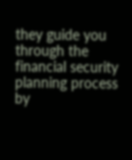they guide you through the financial security planning process by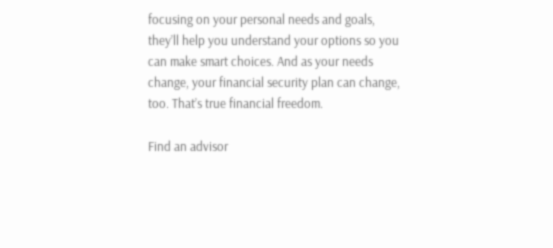focusing on your personal needs and goals, they’ll help you understand your options so you can make smart choices. And as your needs change, your financial security plan can change, too. That’s true financial freedom.

Find an advisor